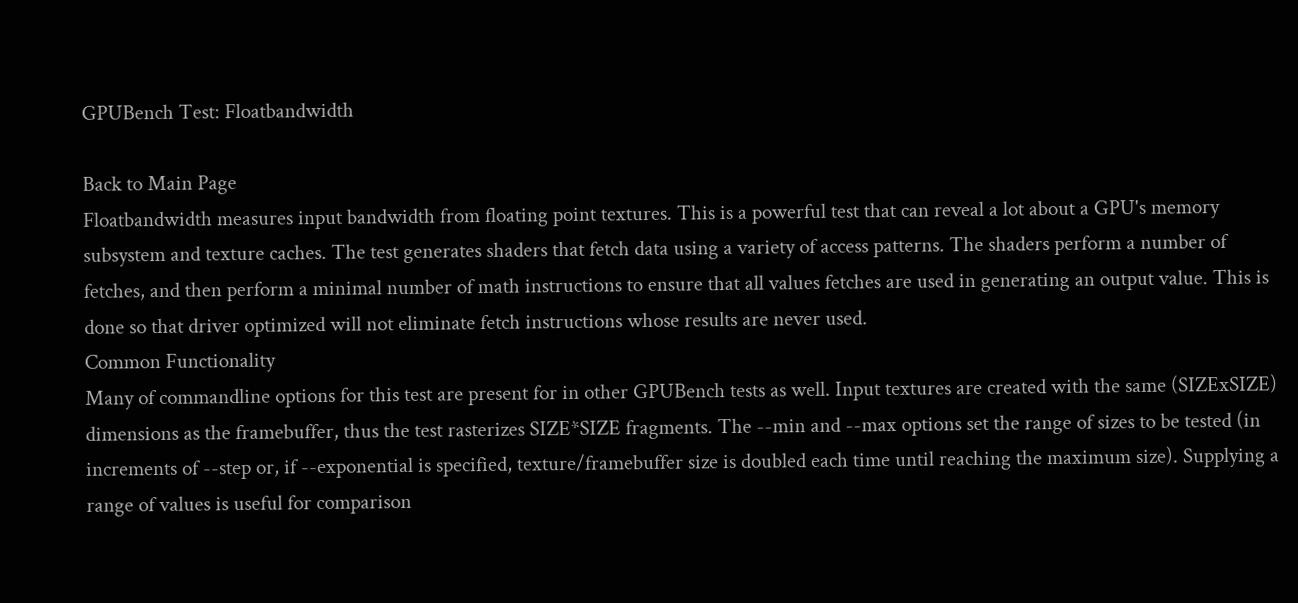GPUBench Test: Floatbandwidth

Back to Main Page
Floatbandwidth measures input bandwidth from floating point textures. This is a powerful test that can reveal a lot about a GPU's memory subsystem and texture caches. The test generates shaders that fetch data using a variety of access patterns. The shaders perform a number of fetches, and then perform a minimal number of math instructions to ensure that all values fetches are used in generating an output value. This is done so that driver optimized will not eliminate fetch instructions whose results are never used.
Common Functionality
Many of commandline options for this test are present for in other GPUBench tests as well. Input textures are created with the same (SIZExSIZE) dimensions as the framebuffer, thus the test rasterizes SIZE*SIZE fragments. The --min and --max options set the range of sizes to be tested (in increments of --step or, if --exponential is specified, texture/framebuffer size is doubled each time until reaching the maximum size). Supplying a range of values is useful for comparison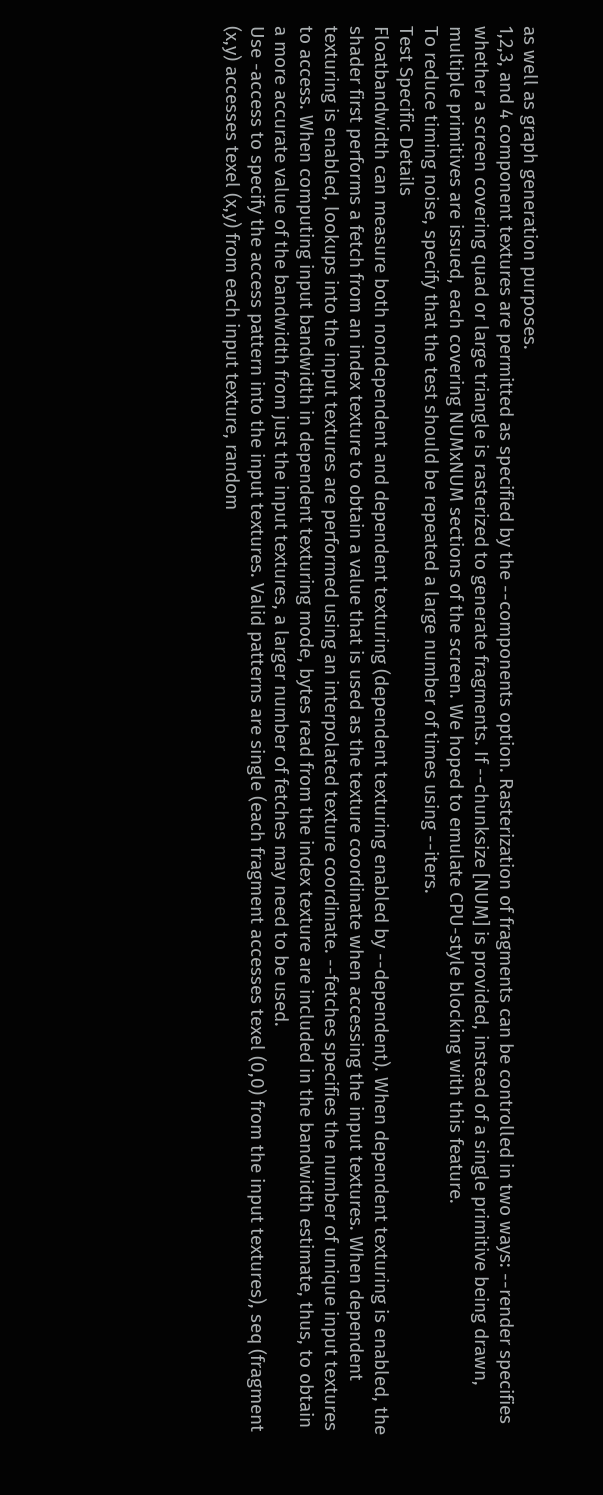as well as graph generation purposes.
1,2,3, and 4 component textures are permitted as specified by the --components option. Rasterization of fragments can be controlled in two ways: --render specifies whether a screen covering quad or large triangle is rasterized to generate fragments. If --chunksize [NUM] is provided, instead of a single primitive being drawn, multiple primitives are issued, each covering NUMxNUM sections of the screen. We hoped to emulate CPU-style blocking with this feature.
To reduce timing noise, specify that the test should be repeated a large number of times using --iters.
Test Specific Details
Floatbandwidth can measure both nondependent and dependent texturing (dependent texturing enabled by --dependent). When dependent texturing is enabled, the shader first performs a fetch from an index texture to obtain a value that is used as the texture coordinate when accessing the input textures. When dependent texturing is enabled, lookups into the input textures are performed using an interpolated texture coordinate. --fetches specifies the number of unique input textures to access. When computing input bandwidth in dependent texturing mode, bytes read from the index texture are included in the bandwidth estimate, thus, to obtain a more accurate value of the bandwidth from just the input textures, a larger number of fetches may need to be used.
Use -access to specify the access pattern into the input textures. Valid patterns are single (each fragment accesses texel (0,0) from the input textures), seq (fragment (x,y) accesses texel (x,y) from each input texture, random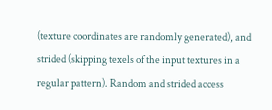(texture coordinates are randomly generated), and strided (skipping texels of the input textures in a regular pattern). Random and strided access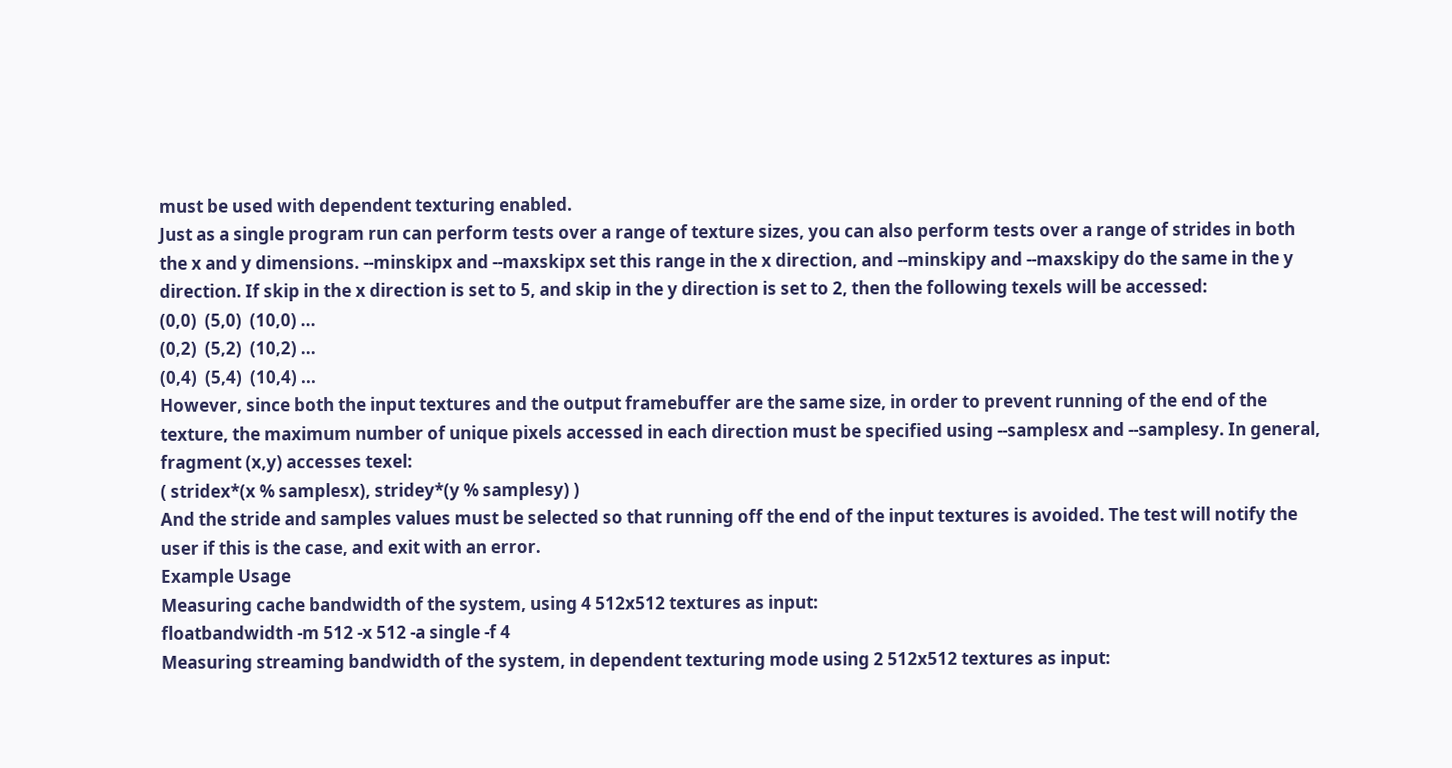must be used with dependent texturing enabled.
Just as a single program run can perform tests over a range of texture sizes, you can also perform tests over a range of strides in both the x and y dimensions. --minskipx and --maxskipx set this range in the x direction, and --minskipy and --maxskipy do the same in the y direction. If skip in the x direction is set to 5, and skip in the y direction is set to 2, then the following texels will be accessed:
(0,0)  (5,0)  (10,0) ...
(0,2)  (5,2)  (10,2) ...
(0,4)  (5,4)  (10,4) ...
However, since both the input textures and the output framebuffer are the same size, in order to prevent running of the end of the texture, the maximum number of unique pixels accessed in each direction must be specified using --samplesx and --samplesy. In general, fragment (x,y) accesses texel:
( stridex*(x % samplesx), stridey*(y % samplesy) )
And the stride and samples values must be selected so that running off the end of the input textures is avoided. The test will notify the user if this is the case, and exit with an error.
Example Usage
Measuring cache bandwidth of the system, using 4 512x512 textures as input:
floatbandwidth -m 512 -x 512 -a single -f 4
Measuring streaming bandwidth of the system, in dependent texturing mode using 2 512x512 textures as input: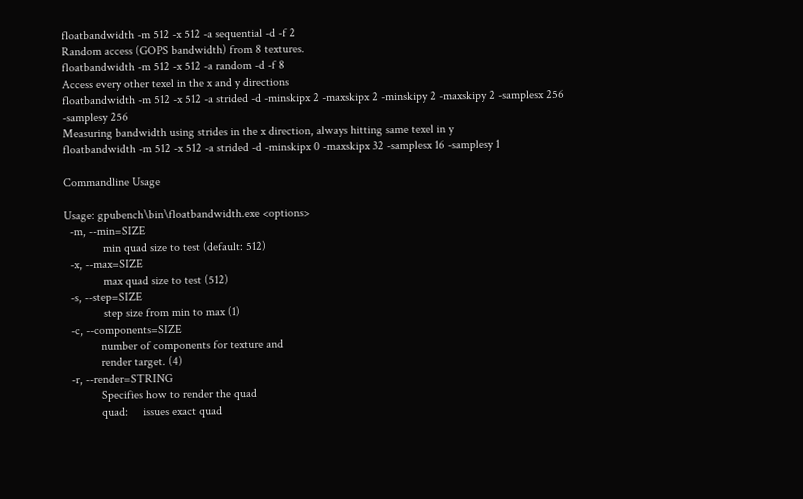floatbandwidth -m 512 -x 512 -a sequential -d -f 2
Random access (GOPS bandwidth) from 8 textures.
floatbandwidth -m 512 -x 512 -a random -d -f 8
Access every other texel in the x and y directions
floatbandwidth -m 512 -x 512 -a strided -d -minskipx 2 -maxskipx 2 -minskipy 2 -maxskipy 2 -samplesx 256 -samplesy 256
Measuring bandwidth using strides in the x direction, always hitting same texel in y
floatbandwidth -m 512 -x 512 -a strided -d -minskipx 0 -maxskipx 32 -samplesx 16 -samplesy 1

Commandline Usage

Usage: gpubench\bin\floatbandwidth.exe <options>
  -m, --min=SIZE
             min quad size to test (default: 512)
  -x, --max=SIZE
             max quad size to test (512)
  -s, --step=SIZE
             step size from min to max (1)
  -c, --components=SIZE
            number of components for texture and
            render target. (4)
  -r, --render=STRING
            Specifies how to render the quad
            quad:     issues exact quad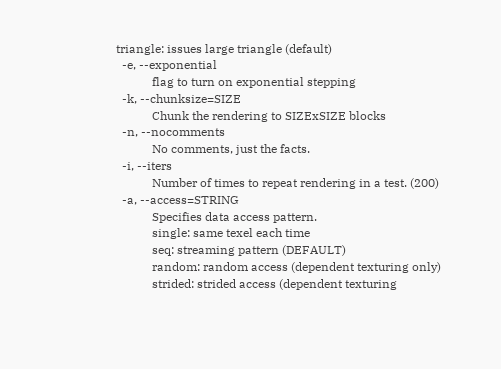triangle: issues large triangle (default)
  -e, --exponential
            flag to turn on exponential stepping
  -k, --chunksize=SIZE
            Chunk the rendering to SIZExSIZE blocks
  -n, --nocomments
            No comments, just the facts.
  -i, --iters
            Number of times to repeat rendering in a test. (200)
  -a, --access=STRING
            Specifies data access pattern.
            single: same texel each time
            seq: streaming pattern (DEFAULT)
            random: random access (dependent texturing only)
            strided: strided access (dependent texturing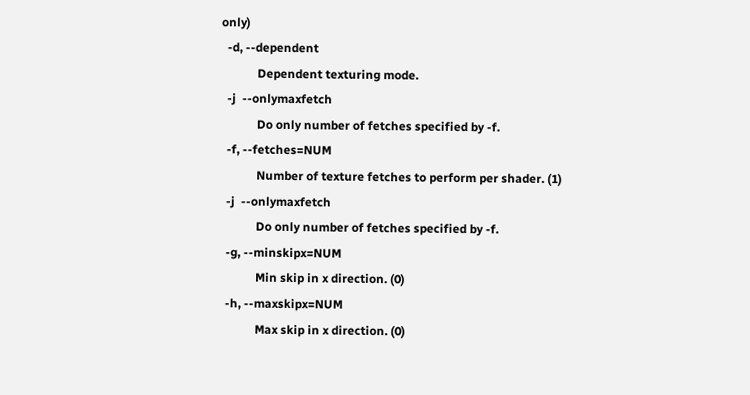only)
  -d, --dependent
            Dependent texturing mode.
  -j  --onlymaxfetch
            Do only number of fetches specified by -f.
  -f, --fetches=NUM
            Number of texture fetches to perform per shader. (1)
  -j  --onlymaxfetch
            Do only number of fetches specified by -f.
  -g, --minskipx=NUM
            Min skip in x direction. (0)
  -h, --maxskipx=NUM
            Max skip in x direction. (0)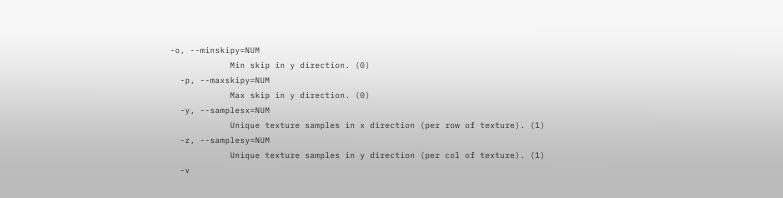-o, --minskipy=NUM
            Min skip in y direction. (0)
  -p, --maxskipy=NUM
            Max skip in y direction. (0)
  -y, --samplesx=NUM
            Unique texture samples in x direction (per row of texture). (1)
  -z, --samplesy=NUM
            Unique texture samples in y direction (per col of texture). (1)
  -v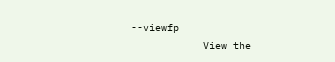--viewfp
            View the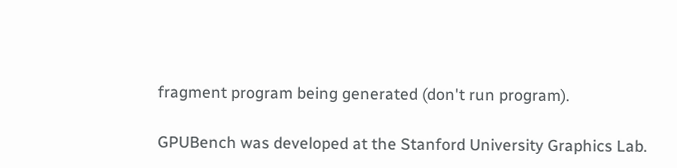fragment program being generated (don't run program).

GPUBench was developed at the Stanford University Graphics Lab.